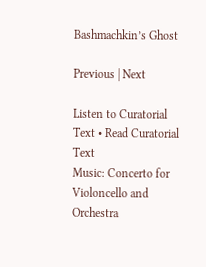Bashmachkin’s Ghost

Previous | Next

Listen to Curatorial Text • Read Curatorial Text
Music: Concerto for Violoncello and Orchestra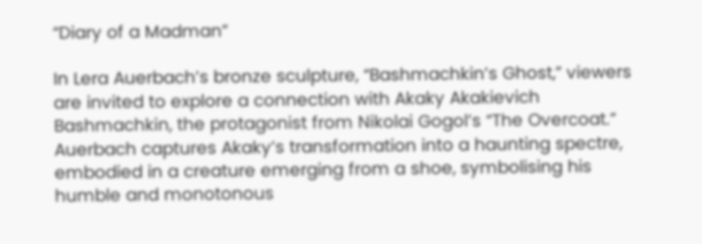“Diary of a Madman”

In Lera Auerbach’s bronze sculpture, “Bashmachkin’s Ghost,” viewers are invited to explore a connection with Akaky Akakievich Bashmachkin, the protagonist from Nikolai Gogol’s “The Overcoat.” Auerbach captures Akaky’s transformation into a haunting spectre, embodied in a creature emerging from a shoe, symbolising his humble and monotonous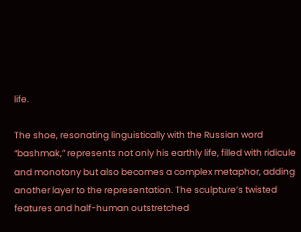life.

The shoe, resonating linguistically with the Russian word “bashmak,” represents not only his earthly life, filled with ridicule and monotony but also becomes a complex metaphor, adding another layer to the representation. The sculpture’s twisted features and half-human outstretched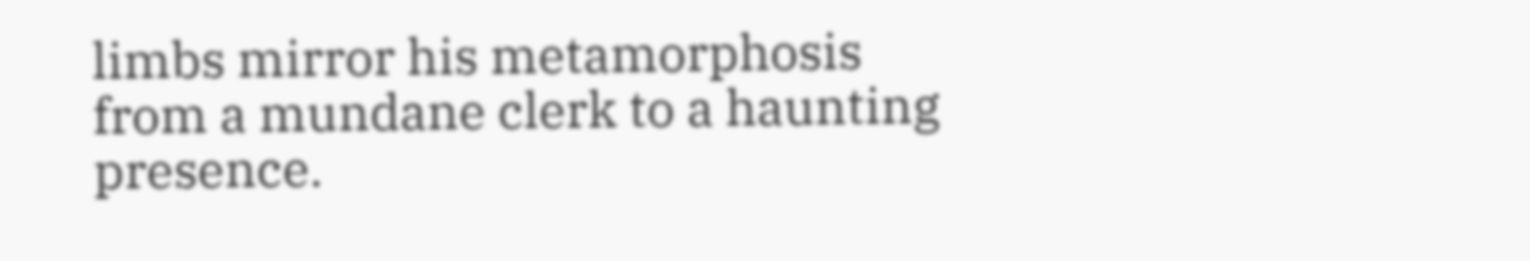limbs mirror his metamorphosis from a mundane clerk to a haunting presence.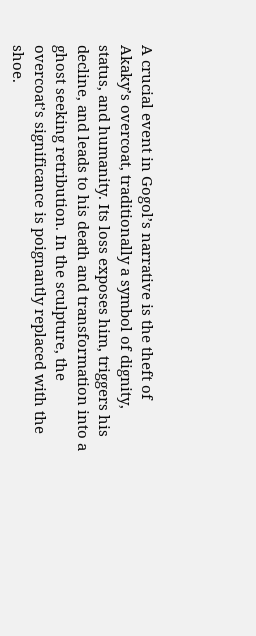A crucial event in Gogol’s narrative is the theft of Akaky’s overcoat, traditionally a symbol of dignity, status, and humanity. Its loss exposes him, triggers his decline, and leads to his death and transformation into a ghost seeking retribution. In the sculpture, the overcoat’s significance is poignantly replaced with the shoe.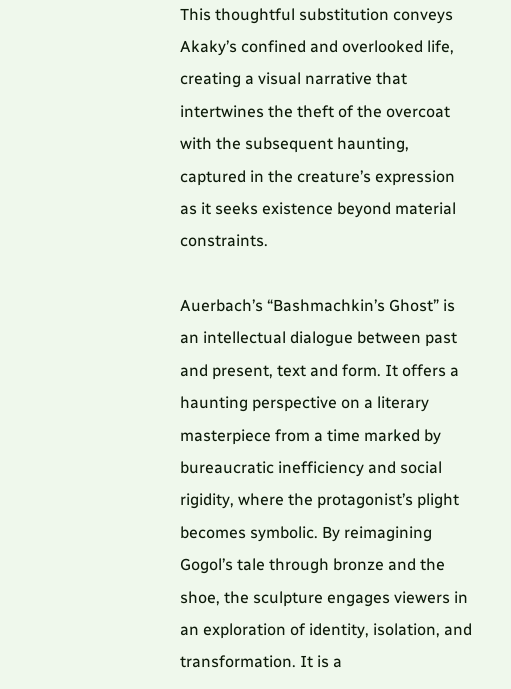This thoughtful substitution conveys Akaky’s confined and overlooked life, creating a visual narrative that intertwines the theft of the overcoat with the subsequent haunting, captured in the creature’s expression as it seeks existence beyond material constraints.

Auerbach’s “Bashmachkin’s Ghost” is an intellectual dialogue between past and present, text and form. It offers a haunting perspective on a literary masterpiece from a time marked by bureaucratic inefficiency and social rigidity, where the protagonist’s plight becomes symbolic. By reimagining Gogol’s tale through bronze and the shoe, the sculpture engages viewers in an exploration of identity, isolation, and transformation. It is a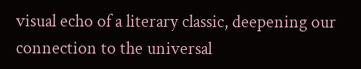visual echo of a literary classic, deepening our connection to the universal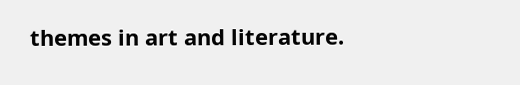themes in art and literature.